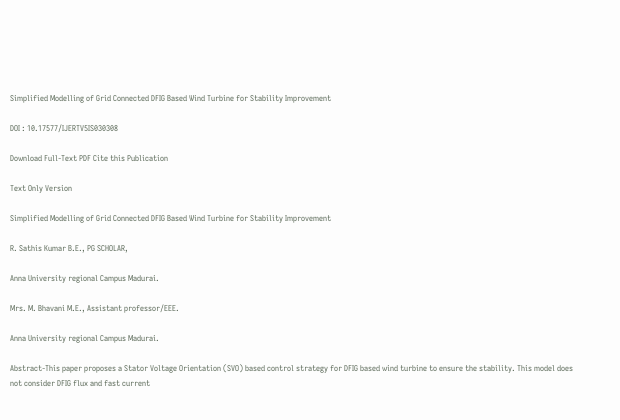Simplified Modelling of Grid Connected DFIG Based Wind Turbine for Stability Improvement

DOI : 10.17577/IJERTV5IS030308

Download Full-Text PDF Cite this Publication

Text Only Version

Simplified Modelling of Grid Connected DFIG Based Wind Turbine for Stability Improvement

R. Sathis Kumar B.E., PG SCHOLAR,

Anna University regional Campus Madurai.

Mrs. M. Bhavani M.E., Assistant professor/EEE.

Anna University regional Campus Madurai.

Abstract-This paper proposes a Stator Voltage Orientation (SVO) based control strategy for DFIG based wind turbine to ensure the stability. This model does not consider DFIG flux and fast current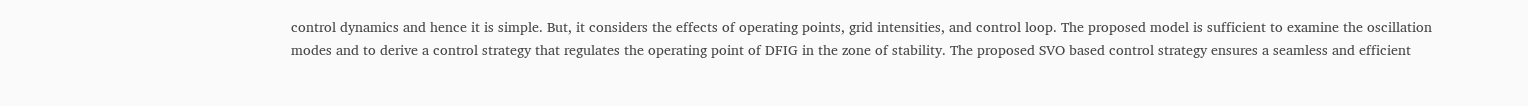control dynamics and hence it is simple. But, it considers the effects of operating points, grid intensities, and control loop. The proposed model is sufficient to examine the oscillation modes and to derive a control strategy that regulates the operating point of DFIG in the zone of stability. The proposed SVO based control strategy ensures a seamless and efficient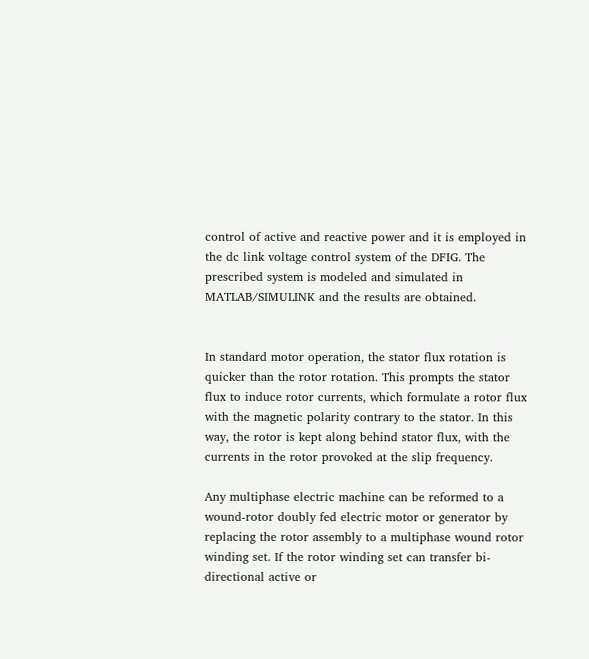control of active and reactive power and it is employed in the dc link voltage control system of the DFIG. The prescribed system is modeled and simulated in MATLAB/SIMULINK and the results are obtained.


In standard motor operation, the stator flux rotation is quicker than the rotor rotation. This prompts the stator flux to induce rotor currents, which formulate a rotor flux with the magnetic polarity contrary to the stator. In this way, the rotor is kept along behind stator flux, with the currents in the rotor provoked at the slip frequency.

Any multiphase electric machine can be reformed to a wound-rotor doubly fed electric motor or generator by replacing the rotor assembly to a multiphase wound rotor winding set. If the rotor winding set can transfer bi- directional active or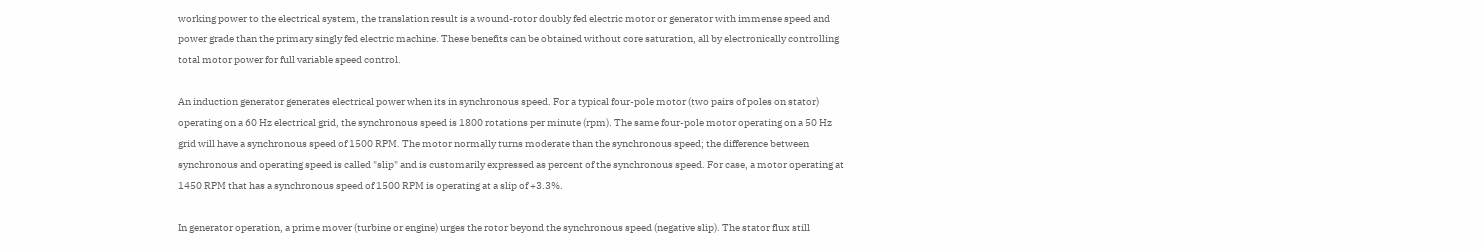working power to the electrical system, the translation result is a wound-rotor doubly fed electric motor or generator with immense speed and power grade than the primary singly fed electric machine. These benefits can be obtained without core saturation, all by electronically controlling total motor power for full variable speed control.

An induction generator generates electrical power when its in synchronous speed. For a typical four-pole motor (two pairs of poles on stator) operating on a 60 Hz electrical grid, the synchronous speed is 1800 rotations per minute (rpm). The same four-pole motor operating on a 50 Hz grid will have a synchronous speed of 1500 RPM. The motor normally turns moderate than the synchronous speed; the difference between synchronous and operating speed is called "slip" and is customarily expressed as percent of the synchronous speed. For case, a motor operating at 1450 RPM that has a synchronous speed of 1500 RPM is operating at a slip of +3.3%.

In generator operation, a prime mover (turbine or engine) urges the rotor beyond the synchronous speed (negative slip). The stator flux still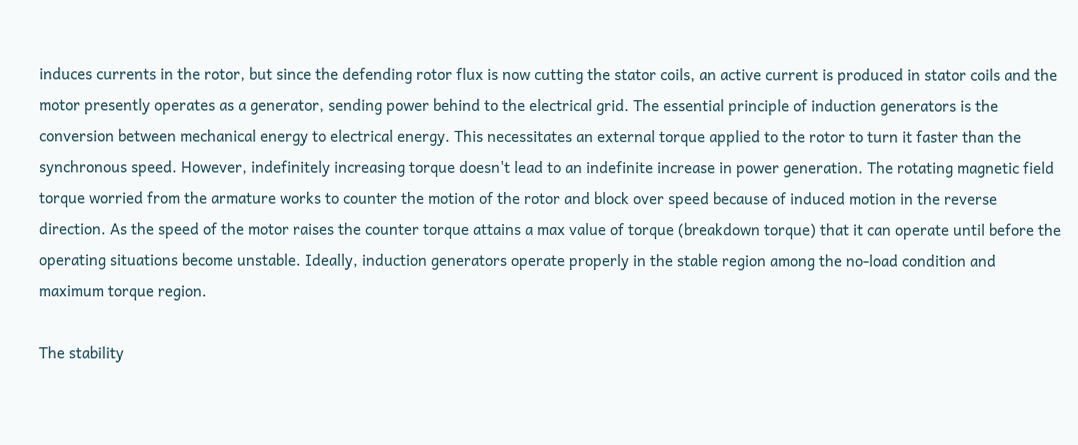induces currents in the rotor, but since the defending rotor flux is now cutting the stator coils, an active current is produced in stator coils and the motor presently operates as a generator, sending power behind to the electrical grid. The essential principle of induction generators is the conversion between mechanical energy to electrical energy. This necessitates an external torque applied to the rotor to turn it faster than the synchronous speed. However, indefinitely increasing torque doesn't lead to an indefinite increase in power generation. The rotating magnetic field torque worried from the armature works to counter the motion of the rotor and block over speed because of induced motion in the reverse direction. As the speed of the motor raises the counter torque attains a max value of torque (breakdown torque) that it can operate until before the operating situations become unstable. Ideally, induction generators operate properly in the stable region among the no-load condition and maximum torque region.

The stability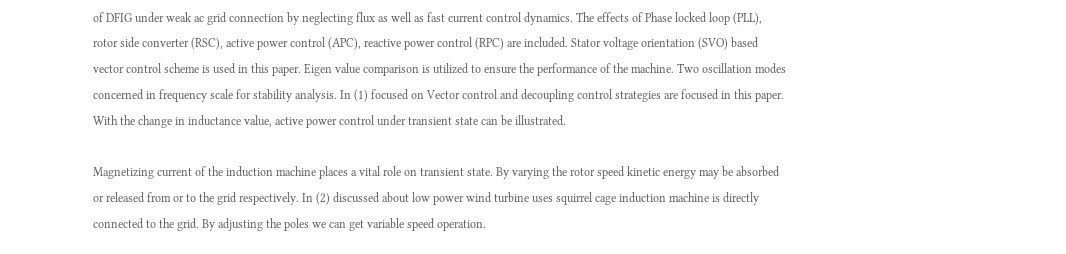of DFIG under weak ac grid connection by neglecting flux as well as fast current control dynamics. The effects of Phase locked loop (PLL), rotor side converter (RSC), active power control (APC), reactive power control (RPC) are included. Stator voltage orientation (SVO) based vector control scheme is used in this paper. Eigen value comparison is utilized to ensure the performance of the machine. Two oscillation modes concerned in frequency scale for stability analysis. In (1) focused on Vector control and decoupling control strategies are focused in this paper. With the change in inductance value, active power control under transient state can be illustrated.

Magnetizing current of the induction machine places a vital role on transient state. By varying the rotor speed kinetic energy may be absorbed or released from or to the grid respectively. In (2) discussed about low power wind turbine uses squirrel cage induction machine is directly connected to the grid. By adjusting the poles we can get variable speed operation.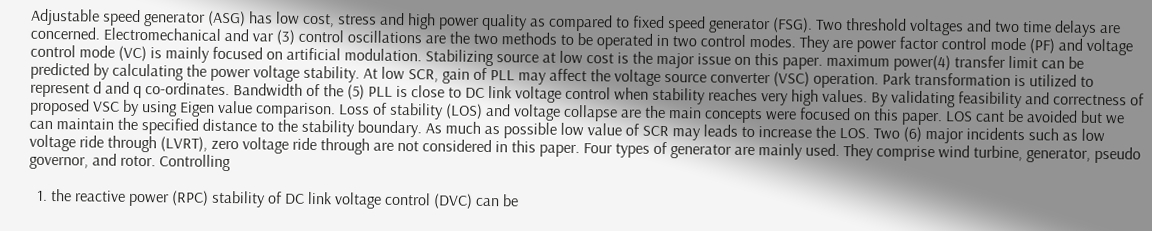Adjustable speed generator (ASG) has low cost, stress and high power quality as compared to fixed speed generator (FSG). Two threshold voltages and two time delays are concerned. Electromechanical and var (3) control oscillations are the two methods to be operated in two control modes. They are power factor control mode (PF) and voltage control mode (VC) is mainly focused on artificial modulation. Stabilizing source at low cost is the major issue on this paper. maximum power(4) transfer limit can be predicted by calculating the power voltage stability. At low SCR, gain of PLL may affect the voltage source converter (VSC) operation. Park transformation is utilized to represent d and q co-ordinates. Bandwidth of the (5) PLL is close to DC link voltage control when stability reaches very high values. By validating feasibility and correctness of proposed VSC by using Eigen value comparison. Loss of stability (LOS) and voltage collapse are the main concepts were focused on this paper. LOS cant be avoided but we can maintain the specified distance to the stability boundary. As much as possible low value of SCR may leads to increase the LOS. Two (6) major incidents such as low voltage ride through (LVRT), zero voltage ride through are not considered in this paper. Four types of generator are mainly used. They comprise wind turbine, generator, pseudo governor, and rotor. Controlling

  1. the reactive power (RPC) stability of DC link voltage control (DVC) can be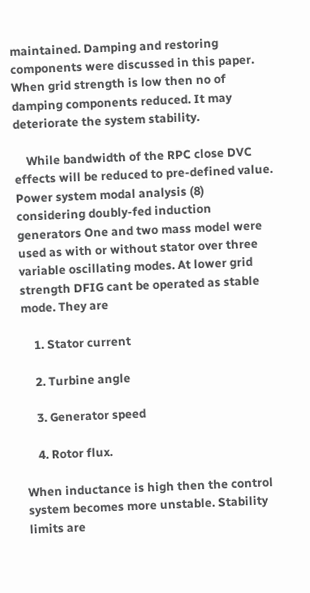maintained. Damping and restoring components were discussed in this paper. When grid strength is low then no of damping components reduced. It may deteriorate the system stability.

    While bandwidth of the RPC close DVC effects will be reduced to pre-defined value. Power system modal analysis (8) considering doubly-fed induction generators One and two mass model were used as with or without stator over three variable oscillating modes. At lower grid strength DFIG cant be operated as stable mode. They are

    1. Stator current

    2. Turbine angle

    3. Generator speed

    4. Rotor flux.

When inductance is high then the control system becomes more unstable. Stability limits are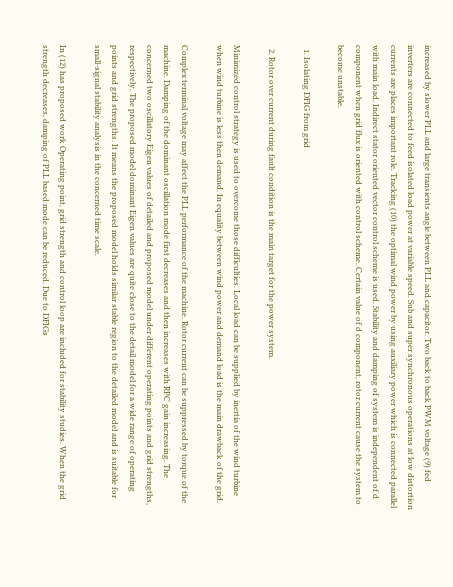increased by slower PLL and large transients angle between PLL and capacitor. Two back to back PWM voltage (9) fed inverters are connected to feed isolated load power at variable speed. Sub and super synchronous operations at low distortion currents are places important role. Tracking (10) the optimal wind power by using auxiliary power which is connected parallel with main load. Indirect stator oriented vector control scheme is used. Stability and damping of system is independent of d component when grid flux is oriented with control scheme. Certain value of d component, rotor current cause the system to become unstable.

  1. Isolating DFIG from grid

  2. Rotor over current during fault condition is the main target for the power system.

Minimized control strategy is used to overcome those difficulties. Local load can be supplied by inertia of the wind turbine when wind turbine is less then demand. In equality between wind power and demand load is the main drawback of the grid.

Complex terminal voltage may affect the PLL performance of the machine. Rotor current can be suppressed by torque of the machine. Damping of the dominant oscillation mode first decreases and then increases with RPC gain increasing. The concerned two oscillatory Eigen values of detailed and proposed model under different operating points and grid strengths, respectively. The proposed model dominant Eigen values are quite close to the detail model for a wide range of operating points and grid strengths. It means the proposed model holds similar stable region to the detailed model and is suitable for small-signal stability analysis in the concerned time scale.

In (12) has proposed work Operating point, grid strength and control loop are included for stability studies. When the grid strength decreases, damping of PLL based mode can be reduced. Due to DFIGs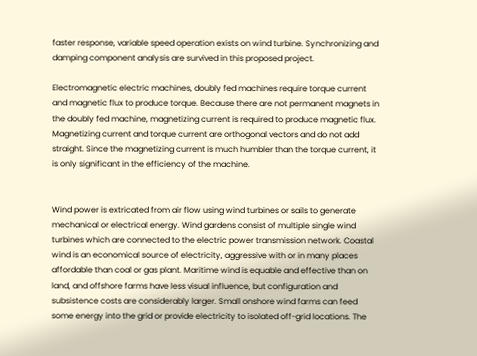faster response, variable speed operation exists on wind turbine. Synchronizing and damping component analysis are survived in this proposed project.

Electromagnetic electric machines, doubly fed machines require torque current and magnetic flux to produce torque. Because there are not permanent magnets in the doubly fed machine, magnetizing current is required to produce magnetic flux. Magnetizing current and torque current are orthogonal vectors and do not add straight. Since the magnetizing current is much humbler than the torque current, it is only significant in the efficiency of the machine.


Wind power is extricated from air flow using wind turbines or sails to generate mechanical or electrical energy. Wind gardens consist of multiple single wind turbines which are connected to the electric power transmission network. Coastal wind is an economical source of electricity, aggressive with or in many places affordable than coal or gas plant. Maritime wind is equable and effective than on land, and offshore farms have less visual influence, but configuration and subsistence costs are considerably larger. Small onshore wind farms can feed some energy into the grid or provide electricity to isolated off-grid locations. The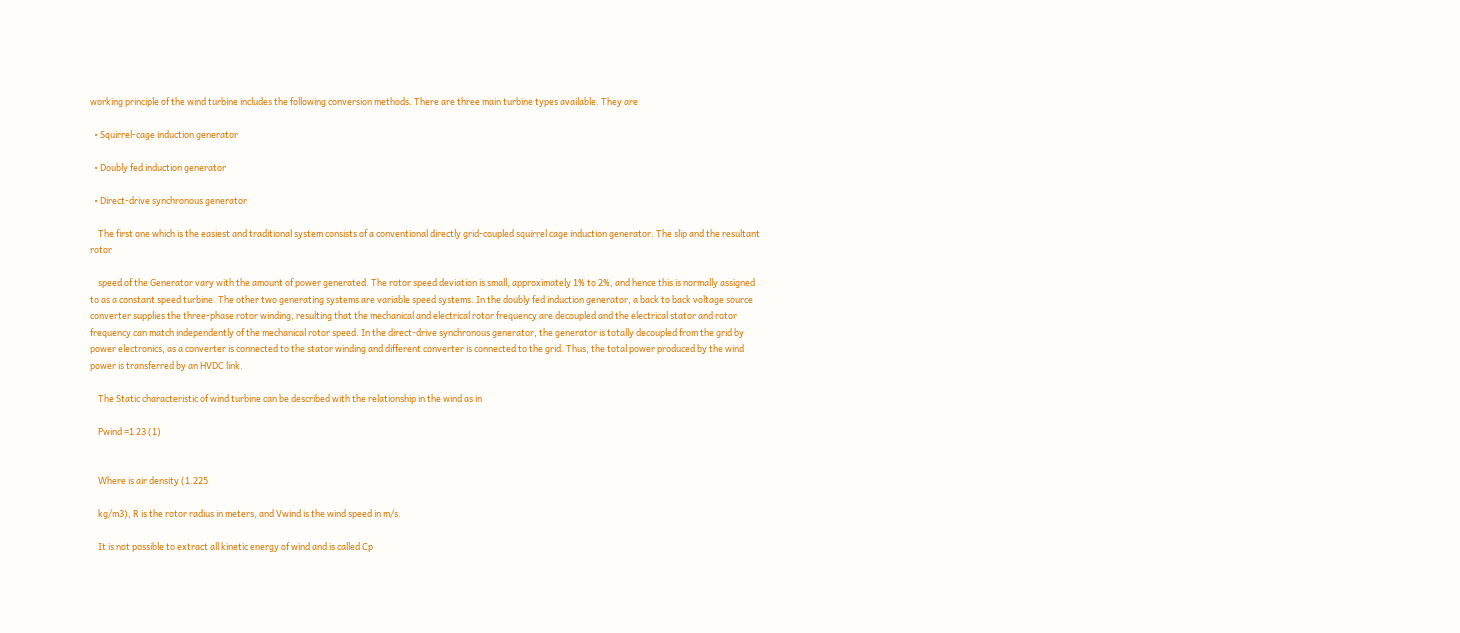working principle of the wind turbine includes the following conversion methods. There are three main turbine types available. They are

  • Squirrel-cage induction generator

  • Doubly fed induction generator

  • Direct-drive synchronous generator

    The first one which is the easiest and traditional system consists of a conventional directly grid-coupled squirrel cage induction generator. The slip and the resultant rotor

    speed of the Generator vary with the amount of power generated. The rotor speed deviation is small, approximately 1% to 2%, and hence this is normally assigned to as a constant speed turbine. The other two generating systems are variable speed systems. In the doubly fed induction generator, a back to back voltage source converter supplies the three-phase rotor winding, resulting that the mechanical and electrical rotor frequency are decoupled and the electrical stator and rotor frequency can match independently of the mechanical rotor speed. In the direct-drive synchronous generator, the generator is totally decoupled from the grid by power electronics, as a converter is connected to the stator winding and different converter is connected to the grid. Thus, the total power produced by the wind power is transferred by an HVDC link.

    The Static characteristic of wind turbine can be described with the relationship in the wind as in

    Pwind =1 23 (1)


    Where is air density (1.225

    kg/m3), R is the rotor radius in meters, and Vwind is the wind speed in m/s.

    It is not possible to extract all kinetic energy of wind and is called Cp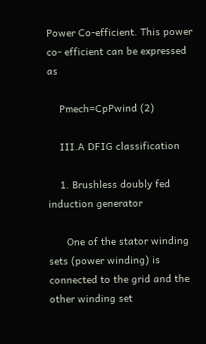Power Co-efficient. This power co- efficient can be expressed as

    Pmech=CpPwind (2)

    III.A DFIG classification

    1. Brushless doubly fed induction generator

      One of the stator winding sets (power winding) is connected to the grid and the other winding set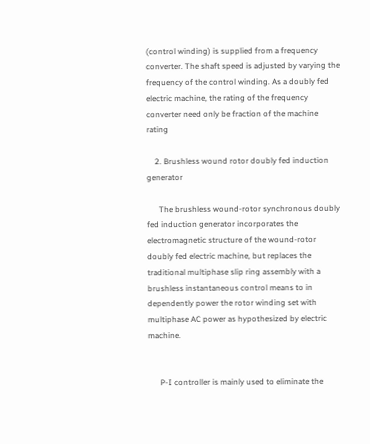(control winding) is supplied from a frequency converter. The shaft speed is adjusted by varying the frequency of the control winding. As a doubly fed electric machine, the rating of the frequency converter need only be fraction of the machine rating

    2. Brushless wound rotor doubly fed induction generator

      The brushless wound-rotor synchronous doubly fed induction generator incorporates the electromagnetic structure of the wound-rotor doubly fed electric machine, but replaces the traditional multiphase slip ring assembly with a brushless instantaneous control means to in dependently power the rotor winding set with multiphase AC power as hypothesized by electric machine.


      P-I controller is mainly used to eliminate the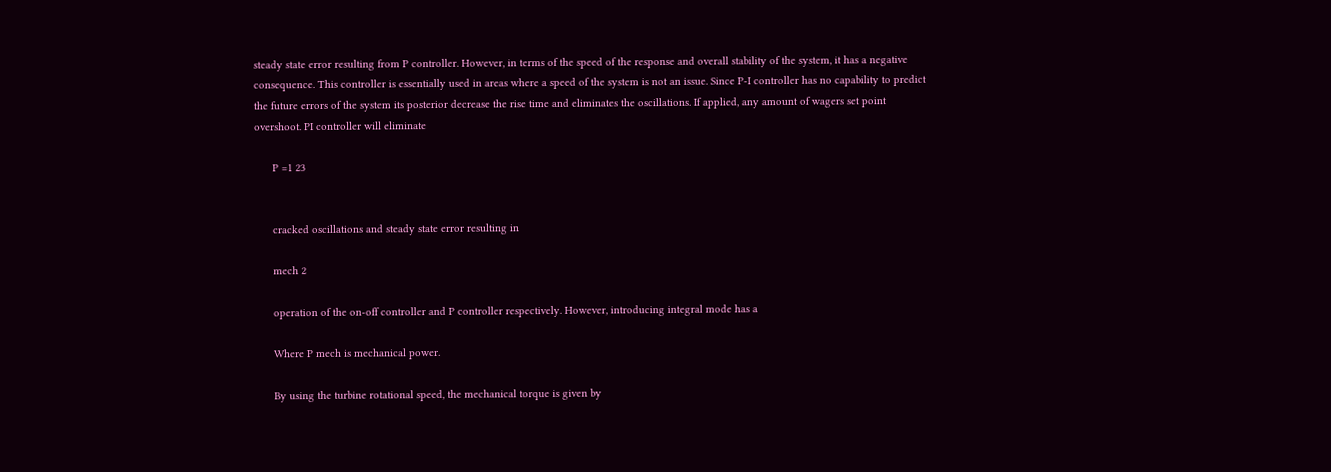steady state error resulting from P controller. However, in terms of the speed of the response and overall stability of the system, it has a negative consequence. This controller is essentially used in areas where a speed of the system is not an issue. Since P-I controller has no capability to predict the future errors of the system its posterior decrease the rise time and eliminates the oscillations. If applied, any amount of wagers set point overshoot. PI controller will eliminate

      P =1 23


      cracked oscillations and steady state error resulting in

      mech 2

      operation of the on-off controller and P controller respectively. However, introducing integral mode has a

      Where P mech is mechanical power.

      By using the turbine rotational speed, the mechanical torque is given by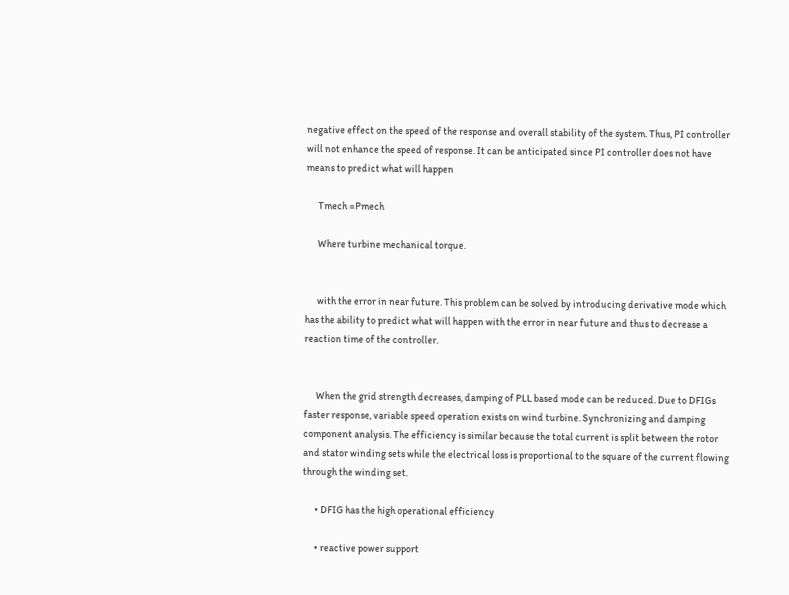negative effect on the speed of the response and overall stability of the system. Thus, PI controller will not enhance the speed of response. It can be anticipated since PI controller does not have means to predict what will happen

      Tmech =Pmech

      Where turbine mechanical torque.


      with the error in near future. This problem can be solved by introducing derivative mode which has the ability to predict what will happen with the error in near future and thus to decrease a reaction time of the controller.


      When the grid strength decreases, damping of PLL based mode can be reduced. Due to DFIGs faster response, variable speed operation exists on wind turbine. Synchronizing and damping component analysis. The efficiency is similar because the total current is split between the rotor and stator winding sets while the electrical loss is proportional to the square of the current flowing through the winding set.

      • DFIG has the high operational efficiency

      • reactive power support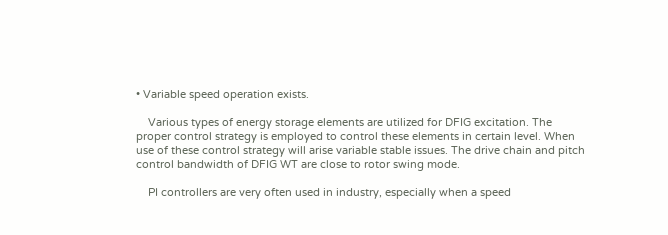• Variable speed operation exists.

    Various types of energy storage elements are utilized for DFIG excitation. The proper control strategy is employed to control these elements in certain level. When use of these control strategy will arise variable stable issues. The drive chain and pitch control bandwidth of DFIG WT are close to rotor swing mode.

    PI controllers are very often used in industry, especially when a speed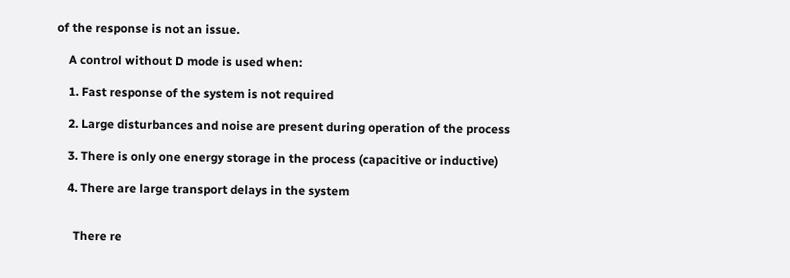of the response is not an issue.

    A control without D mode is used when:

    1. Fast response of the system is not required

    2. Large disturbances and noise are present during operation of the process

    3. There is only one energy storage in the process (capacitive or inductive)

    4. There are large transport delays in the system


      There re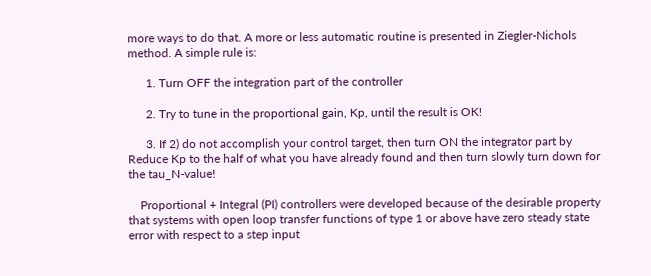more ways to do that. A more or less automatic routine is presented in Ziegler-Nichols method. A simple rule is:

      1. Turn OFF the integration part of the controller

      2. Try to tune in the proportional gain, Kp, until the result is OK!

      3. If 2) do not accomplish your control target, then turn ON the integrator part by Reduce Kp to the half of what you have already found and then turn slowly turn down for the tau_N-value!

    Proportional + Integral (PI) controllers were developed because of the desirable property that systems with open loop transfer functions of type 1 or above have zero steady state error with respect to a step input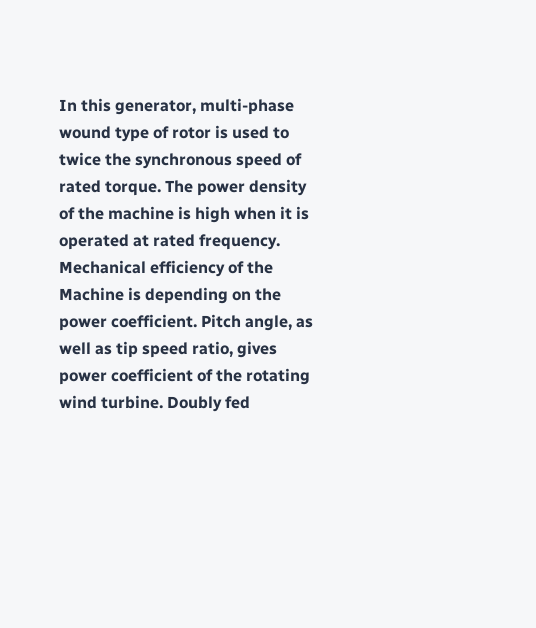In this generator, multi-phase wound type of rotor is used to twice the synchronous speed of rated torque. The power density of the machine is high when it is operated at rated frequency. Mechanical efficiency of the Machine is depending on the power coefficient. Pitch angle, as well as tip speed ratio, gives power coefficient of the rotating wind turbine. Doubly fed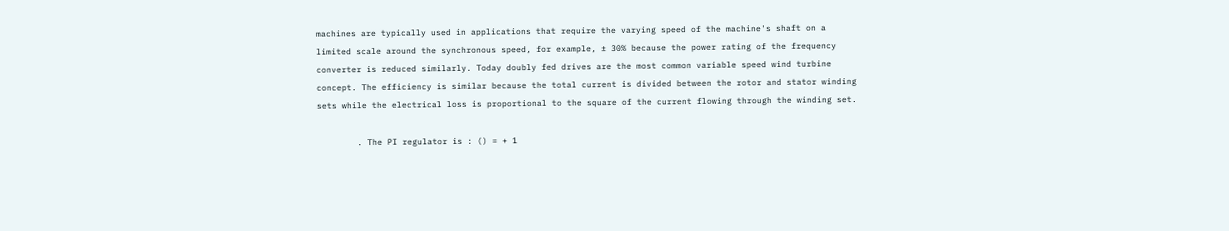machines are typically used in applications that require the varying speed of the machine's shaft on a limited scale around the synchronous speed, for example, ± 30% because the power rating of the frequency converter is reduced similarly. Today doubly fed drives are the most common variable speed wind turbine concept. The efficiency is similar because the total current is divided between the rotor and stator winding sets while the electrical loss is proportional to the square of the current flowing through the winding set.

        . The PI regulator is : () = + 1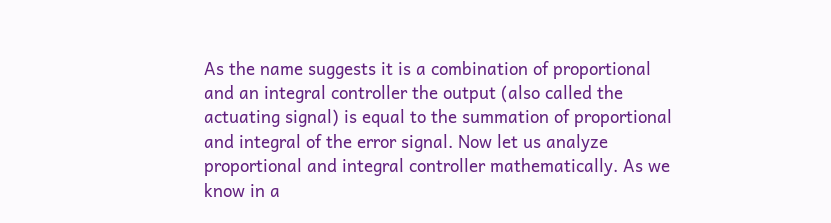As the name suggests it is a combination of proportional and an integral controller the output (also called the actuating signal) is equal to the summation of proportional and integral of the error signal. Now let us analyze proportional and integral controller mathematically. As we know in a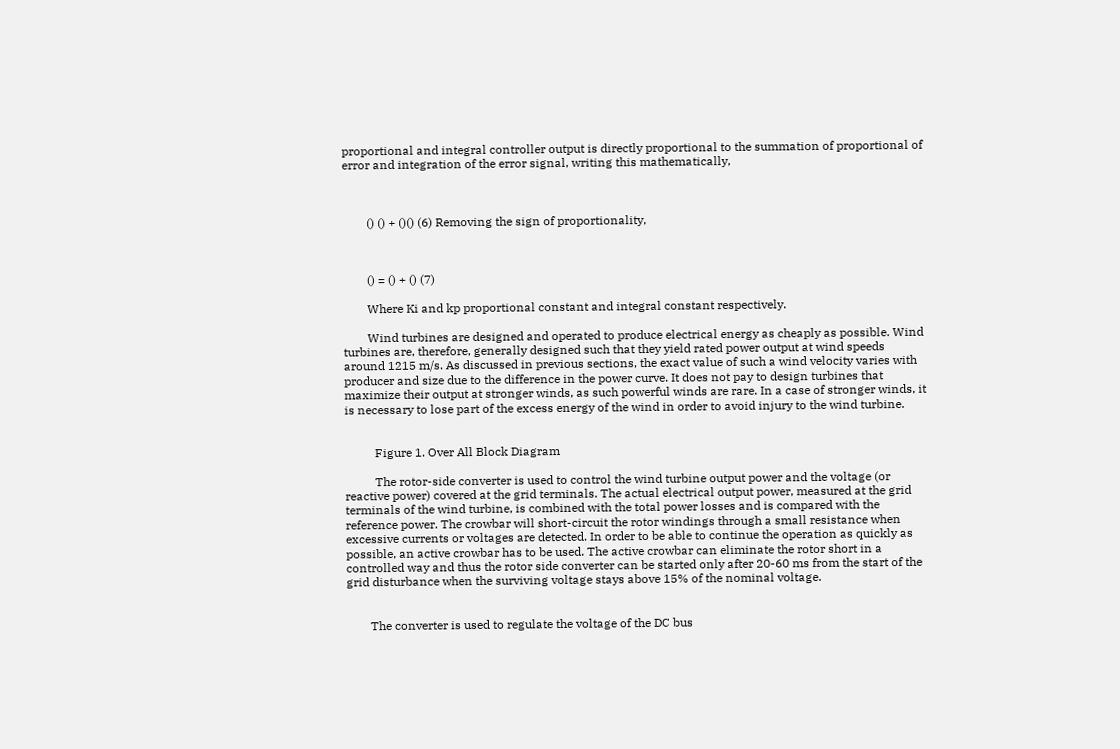proportional and integral controller output is directly proportional to the summation of proportional of error and integration of the error signal, writing this mathematically,



        () () + ()() (6) Removing the sign of proportionality,



        () = () + () (7)

        Where Ki and kp proportional constant and integral constant respectively.

        Wind turbines are designed and operated to produce electrical energy as cheaply as possible. Wind turbines are, therefore, generally designed such that they yield rated power output at wind speeds around 1215 m/s. As discussed in previous sections, the exact value of such a wind velocity varies with producer and size due to the difference in the power curve. It does not pay to design turbines that maximize their output at stronger winds, as such powerful winds are rare. In a case of stronger winds, it is necessary to lose part of the excess energy of the wind in order to avoid injury to the wind turbine.


          Figure 1. Over All Block Diagram

          The rotor-side converter is used to control the wind turbine output power and the voltage (or reactive power) covered at the grid terminals. The actual electrical output power, measured at the grid terminals of the wind turbine, is combined with the total power losses and is compared with the reference power. The crowbar will short-circuit the rotor windings through a small resistance when excessive currents or voltages are detected. In order to be able to continue the operation as quickly as possible, an active crowbar has to be used. The active crowbar can eliminate the rotor short in a controlled way and thus the rotor side converter can be started only after 20-60 ms from the start of the grid disturbance when the surviving voltage stays above 15% of the nominal voltage.


        The converter is used to regulate the voltage of the DC bus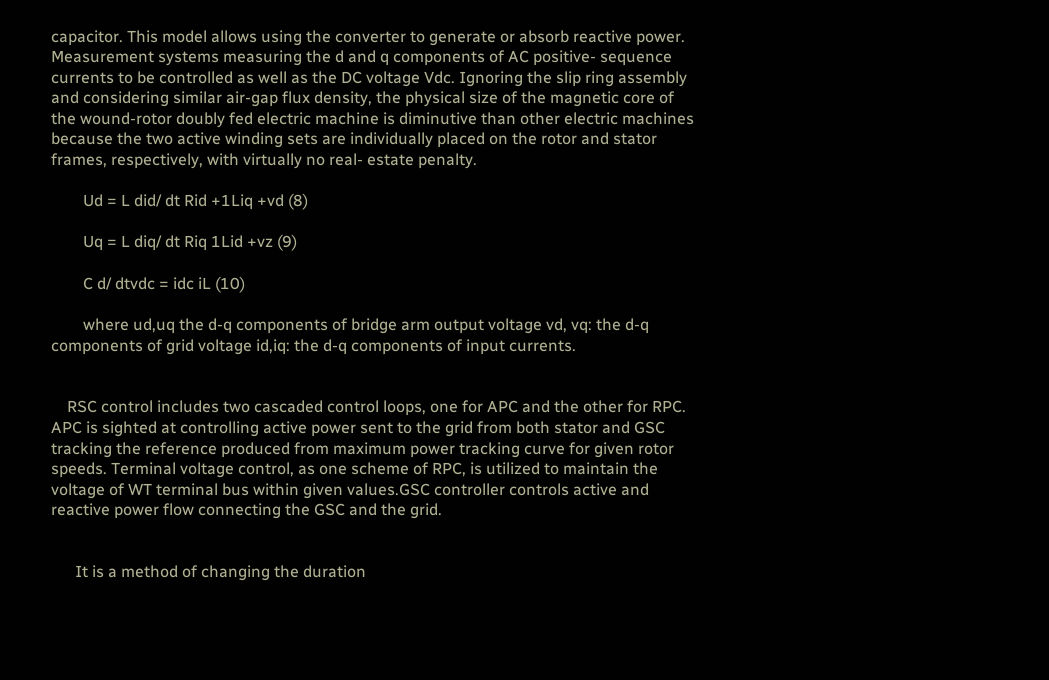capacitor. This model allows using the converter to generate or absorb reactive power. Measurement systems measuring the d and q components of AC positive- sequence currents to be controlled as well as the DC voltage Vdc. Ignoring the slip ring assembly and considering similar air-gap flux density, the physical size of the magnetic core of the wound-rotor doubly fed electric machine is diminutive than other electric machines because the two active winding sets are individually placed on the rotor and stator frames, respectively, with virtually no real- estate penalty.

        Ud = L did/ dt Rid +1Liq +vd (8)

        Uq = L diq/ dt Riq 1Lid +vz (9)

        C d/ dtvdc = idc iL (10)

        where ud,uq the d-q components of bridge arm output voltage vd, vq: the d-q components of grid voltage id,iq: the d-q components of input currents.


    RSC control includes two cascaded control loops, one for APC and the other for RPC. APC is sighted at controlling active power sent to the grid from both stator and GSC tracking the reference produced from maximum power tracking curve for given rotor speeds. Terminal voltage control, as one scheme of RPC, is utilized to maintain the voltage of WT terminal bus within given values.GSC controller controls active and reactive power flow connecting the GSC and the grid.


      It is a method of changing the duration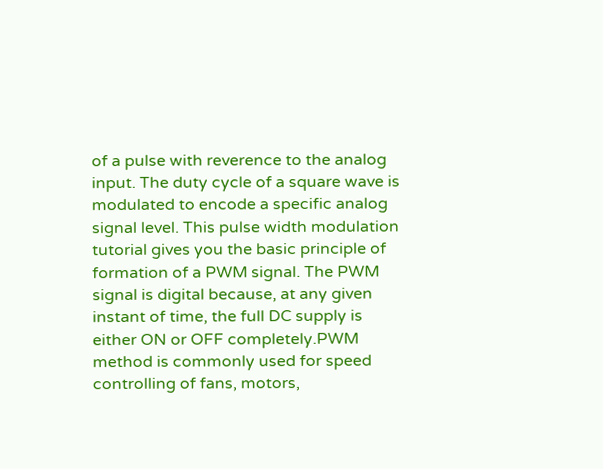of a pulse with reverence to the analog input. The duty cycle of a square wave is modulated to encode a specific analog signal level. This pulse width modulation tutorial gives you the basic principle of formation of a PWM signal. The PWM signal is digital because, at any given instant of time, the full DC supply is either ON or OFF completely.PWM method is commonly used for speed controlling of fans, motors,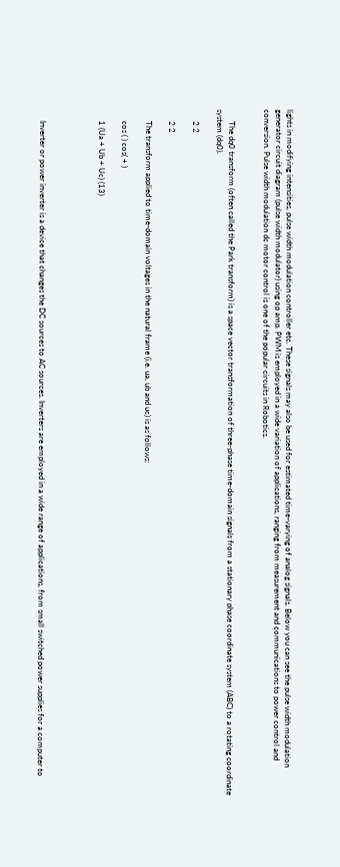lights in modifying intensities, pulse width modulation controller etc. These signals may also be used for estimated time-varying of analog signals. Below you can see the pulse width modulation generator circuit diagram (pulse width modulator) using op amp. PWM is employed in a wide variation of applications, ranging from measurement and communications to power control and conversion. Pulse width modulation dc motor control is one of the popular circuits in Robotics.


      The dq0 transform (often called the Park transform) is a space vector transformation of three-phase time-domain signals from a stationary phase coordinate system (ABC) to a rotating coordinate system (dq0).

      2 2

      2 2

      The transform applied to time-domain voltages in the natural frame (i.e. ua, ub and uc) is as follows:

      cos ( ) cos( + )

      1 (Ua + Ub + Uc) (13)




      Inverter or power inverter is a device that changes the DC sources to AC sources. Inverters are employed in a wide range of applications, from small switched power supplies for a computer to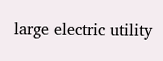large electric utility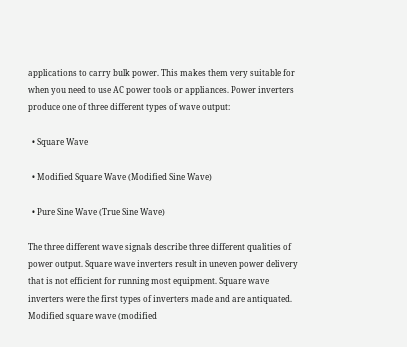applications to carry bulk power. This makes them very suitable for when you need to use AC power tools or appliances. Power inverters produce one of three different types of wave output:

  • Square Wave

  • Modified Square Wave (Modified Sine Wave)

  • Pure Sine Wave (True Sine Wave)

The three different wave signals describe three different qualities of power output. Square wave inverters result in uneven power delivery that is not efficient for running most equipment. Square wave inverters were the first types of inverters made and are antiquated. Modified square wave (modified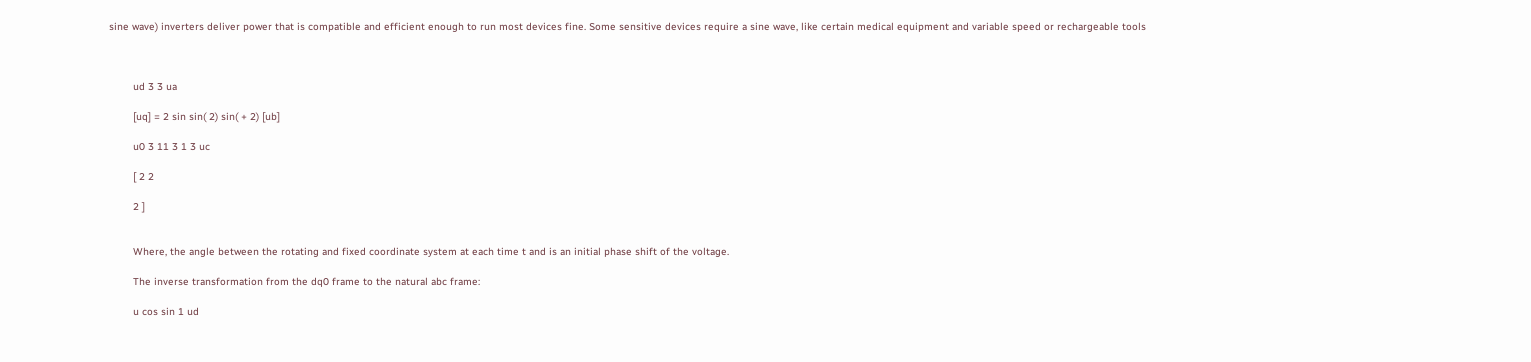sine wave) inverters deliver power that is compatible and efficient enough to run most devices fine. Some sensitive devices require a sine wave, like certain medical equipment and variable speed or rechargeable tools



        ud 3 3 ua

        [uq] = 2 sin sin( 2) sin( + 2) [ub]

        u0 3 11 3 1 3 uc

        [ 2 2

        2 ]


        Where, the angle between the rotating and fixed coordinate system at each time t and is an initial phase shift of the voltage.

        The inverse transformation from the dq0 frame to the natural abc frame:

        u cos sin 1 ud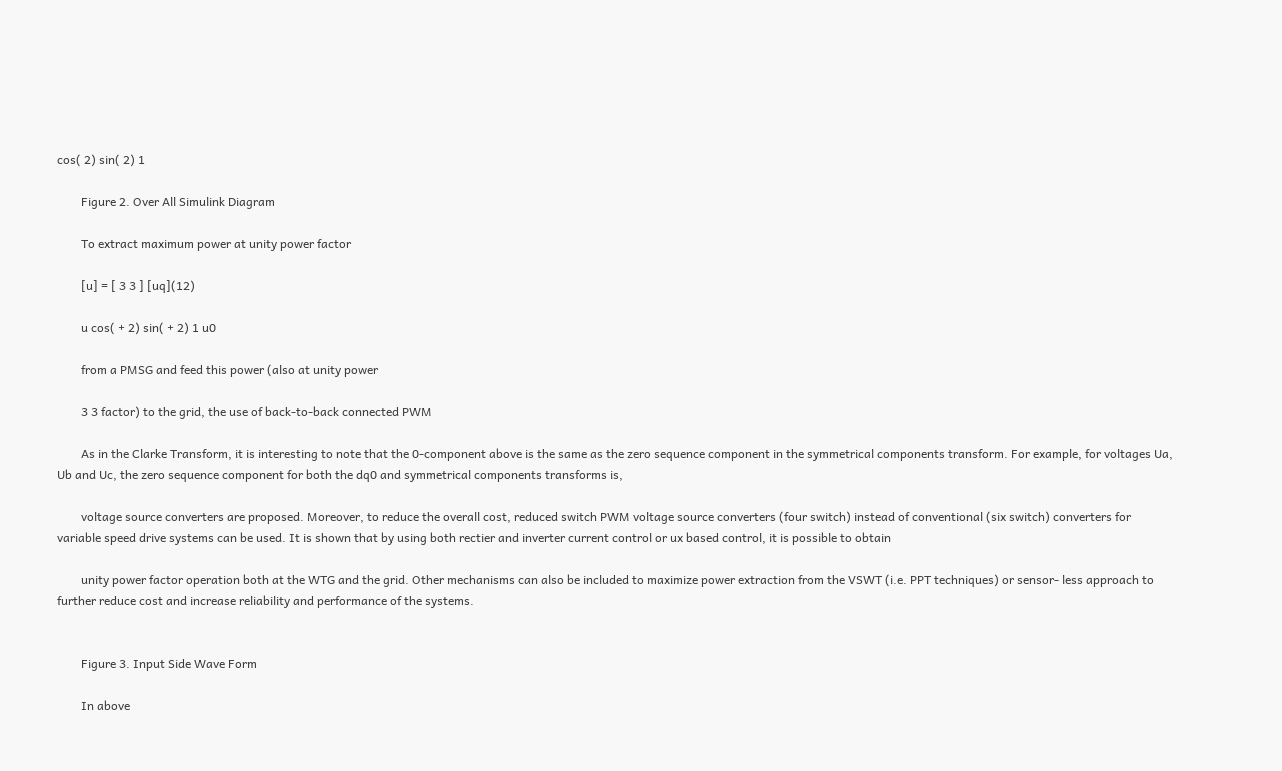cos( 2) sin( 2) 1

        Figure 2. Over All Simulink Diagram

        To extract maximum power at unity power factor

        [u] = [ 3 3 ] [uq](12)

        u cos( + 2) sin( + 2) 1 u0

        from a PMSG and feed this power (also at unity power

        3 3 factor) to the grid, the use of back-to-back connected PWM

        As in the Clarke Transform, it is interesting to note that the 0-component above is the same as the zero sequence component in the symmetrical components transform. For example, for voltages Ua, Ub and Uc, the zero sequence component for both the dq0 and symmetrical components transforms is,

        voltage source converters are proposed. Moreover, to reduce the overall cost, reduced switch PWM voltage source converters (four switch) instead of conventional (six switch) converters for variable speed drive systems can be used. It is shown that by using both rectier and inverter current control or ux based control, it is possible to obtain

        unity power factor operation both at the WTG and the grid. Other mechanisms can also be included to maximize power extraction from the VSWT (i.e. PPT techniques) or sensor- less approach to further reduce cost and increase reliability and performance of the systems.


        Figure 3. Input Side Wave Form

        In above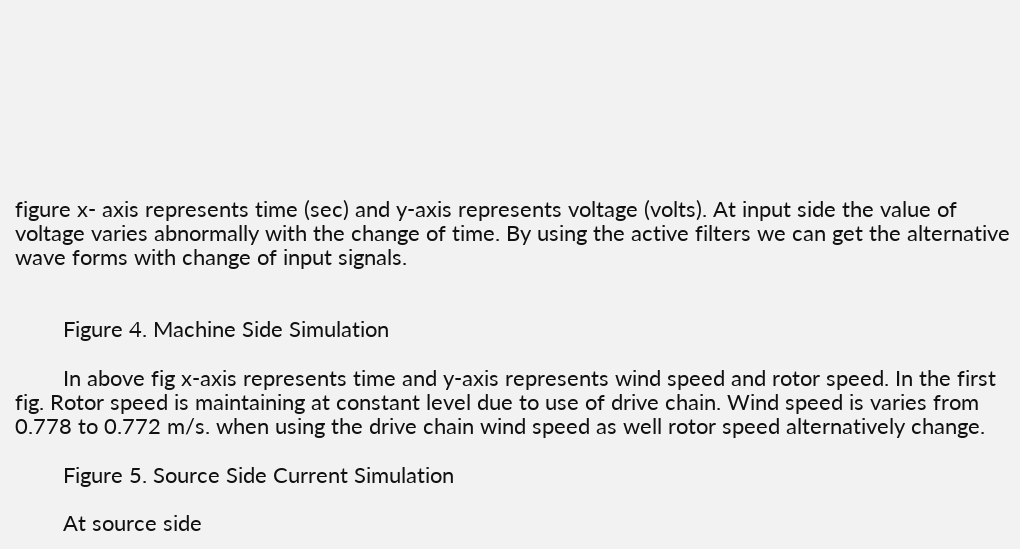figure x- axis represents time (sec) and y-axis represents voltage (volts). At input side the value of voltage varies abnormally with the change of time. By using the active filters we can get the alternative wave forms with change of input signals.


        Figure 4. Machine Side Simulation

        In above fig x-axis represents time and y-axis represents wind speed and rotor speed. In the first fig. Rotor speed is maintaining at constant level due to use of drive chain. Wind speed is varies from 0.778 to 0.772 m/s. when using the drive chain wind speed as well rotor speed alternatively change.

        Figure 5. Source Side Current Simulation

        At source side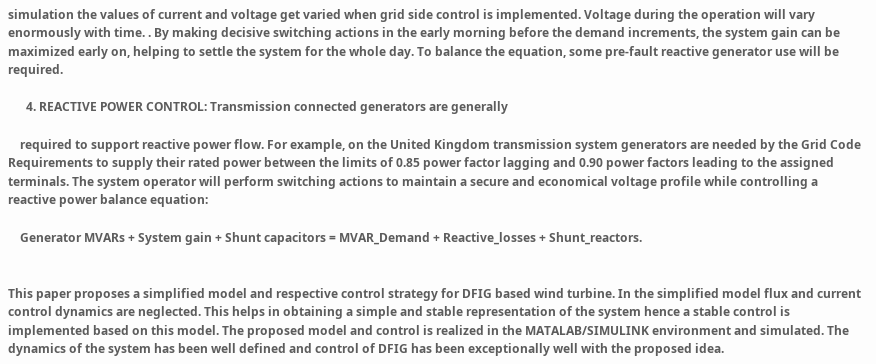simulation the values of current and voltage get varied when grid side control is implemented. Voltage during the operation will vary enormously with time. . By making decisive switching actions in the early morning before the demand increments, the system gain can be maximized early on, helping to settle the system for the whole day. To balance the equation, some pre-fault reactive generator use will be required.

      4. REACTIVE POWER CONTROL: Transmission connected generators are generally

    required to support reactive power flow. For example, on the United Kingdom transmission system generators are needed by the Grid Code Requirements to supply their rated power between the limits of 0.85 power factor lagging and 0.90 power factors leading to the assigned terminals. The system operator will perform switching actions to maintain a secure and economical voltage profile while controlling a reactive power balance equation:

    Generator MVARs + System gain + Shunt capacitors = MVAR_Demand + Reactive_losses + Shunt_reactors.


This paper proposes a simplified model and respective control strategy for DFIG based wind turbine. In the simplified model flux and current control dynamics are neglected. This helps in obtaining a simple and stable representation of the system hence a stable control is implemented based on this model. The proposed model and control is realized in the MATALAB/SIMULINK environment and simulated. The dynamics of the system has been well defined and control of DFIG has been exceptionally well with the proposed idea.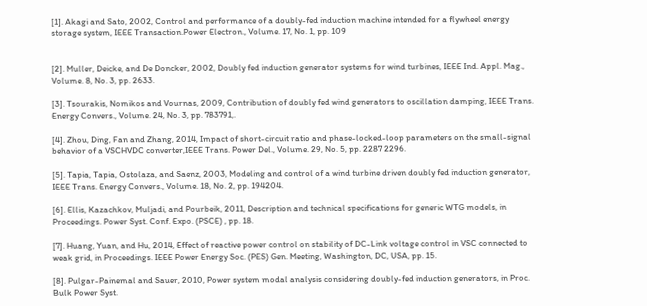[1]. Akagi and Sato, 2002, Control and performance of a doubly-fed induction machine intended for a flywheel energy storage system, IEEE Transaction.Power Electron., Volume. 17, No. 1, pp. 109


[2]. Muller, Deicke, and De Doncker, 2002, Doubly fed induction generator systems for wind turbines, IEEE Ind. Appl. Mag., Volume. 8, No. 3, pp. 2633.

[3]. Tsourakis, Nomikos and Vournas, 2009, Contribution of doubly fed wind generators to oscillation damping, IEEE Trans. Energy Convers., Volume. 24, No. 3, pp. 783791,.

[4]. Zhou, Ding, Fan and Zhang, 2014, Impact of short-circuit ratio and phase-locked-loop parameters on the small-signal behavior of a VSCHVDC converter,IEEE Trans. Power Del., Volume. 29, No. 5, pp. 2287 2296.

[5]. Tapia, Tapia, Ostolaza, and Saenz, 2003, Modeling and control of a wind turbine driven doubly fed induction generator, IEEE Trans. Energy Convers., Volume. 18, No. 2, pp. 194204.

[6]. Ellis, Kazachkov, Muljadi, and Pourbeik, 2011, Description and technical specifications for generic WTG models, in Proceedings. Power Syst. Conf. Expo. (PSCE) , pp. 18.

[7]. Huang, Yuan, and Hu, 2014, Effect of reactive power control on stability of DC-Link voltage control in VSC connected to weak grid, in Proceedings. IEEE Power Energy Soc. (PES) Gen. Meeting, Washington, DC, USA, pp. 15.

[8]. Pulgar-Painemal and Sauer, 2010, Power system modal analysis considering doubly-fed induction generators, in Proc. Bulk Power Syst.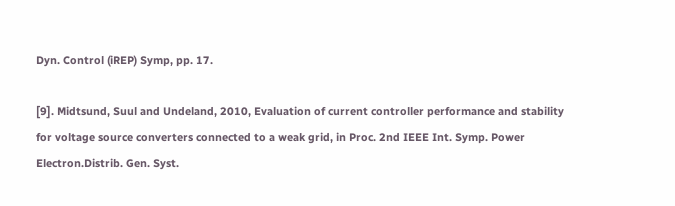Dyn. Control (iREP) Symp, pp. 17.

[9]. Midtsund, Suul and Undeland, 2010, Evaluation of current controller performance and stability for voltage source converters connected to a weak grid, in Proc. 2nd IEEE Int. Symp. Power Electron.Distrib. Gen. Syst.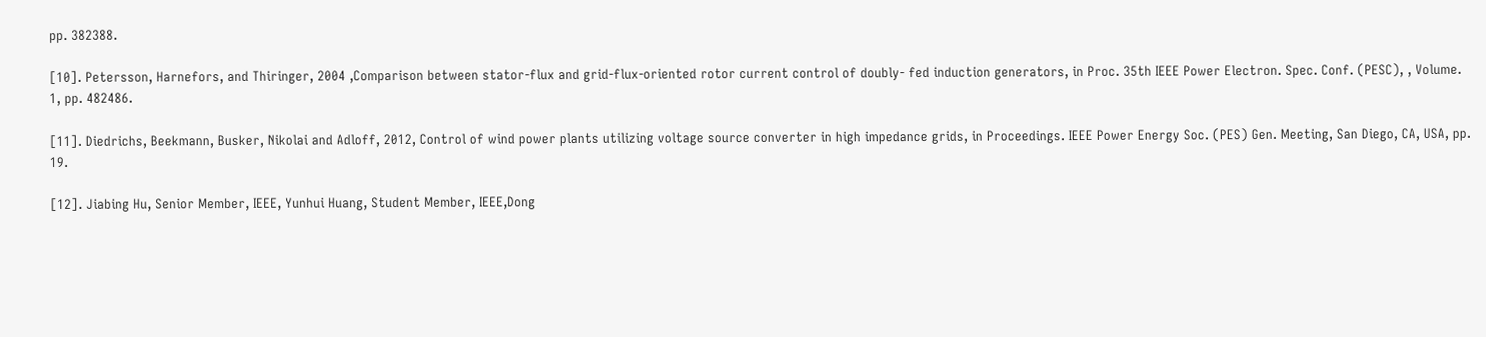pp. 382388.

[10]. Petersson, Harnefors, and Thiringer, 2004 ,Comparison between stator-flux and grid-flux-oriented rotor current control of doubly- fed induction generators, in Proc. 35th IEEE Power Electron. Spec. Conf. (PESC), , Volume. 1, pp. 482486.

[11]. Diedrichs, Beekmann, Busker, Nikolai and Adloff, 2012, Control of wind power plants utilizing voltage source converter in high impedance grids, in Proceedings. IEEE Power Energy Soc. (PES) Gen. Meeting, San Diego, CA, USA, pp. 19.

[12]. Jiabing Hu, Senior Member, IEEE, Yunhui Huang, Student Member, IEEE,Dong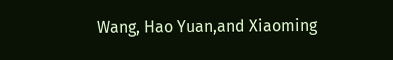Wang, Hao Yuan,and Xiaoming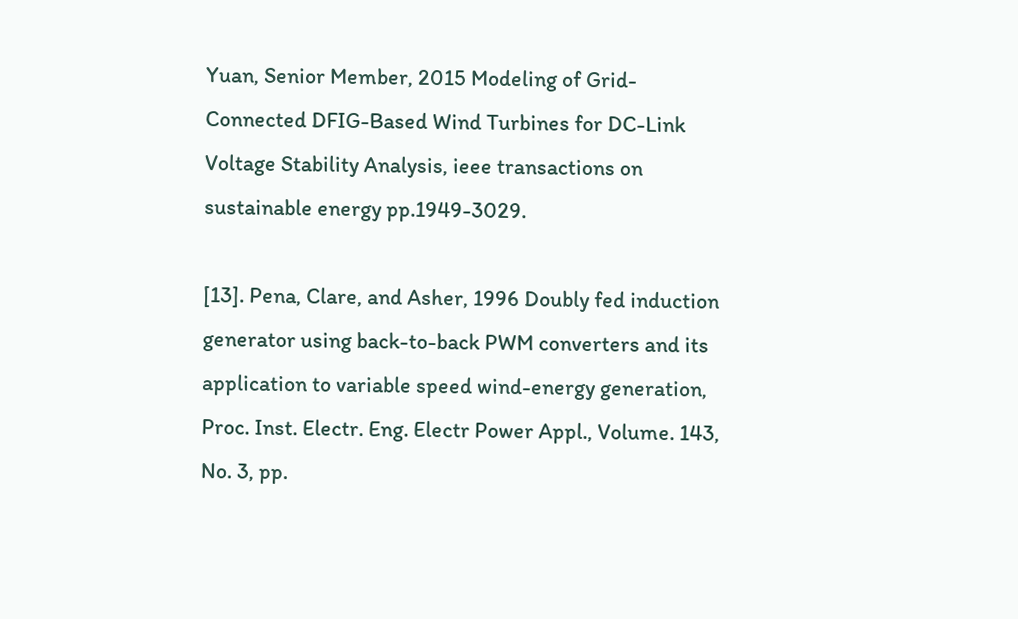Yuan, Senior Member, 2015 Modeling of Grid-Connected DFIG-Based Wind Turbines for DC-Link Voltage Stability Analysis, ieee transactions on sustainable energy pp.1949-3029.

[13]. Pena, Clare, and Asher, 1996 Doubly fed induction generator using back-to-back PWM converters and its application to variable speed wind-energy generation, Proc. Inst. Electr. Eng. Electr Power Appl., Volume. 143, No. 3, pp.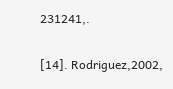231241,.

[14]. Rodriguez,2002,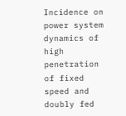Incidence on power system dynamics of high penetration of fixed speed and doubly fed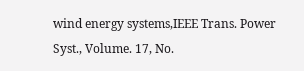wind energy systems,IEEE Trans. Power Syst., Volume. 17, No.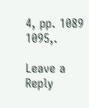4, pp. 1089 1095,.

Leave a Reply